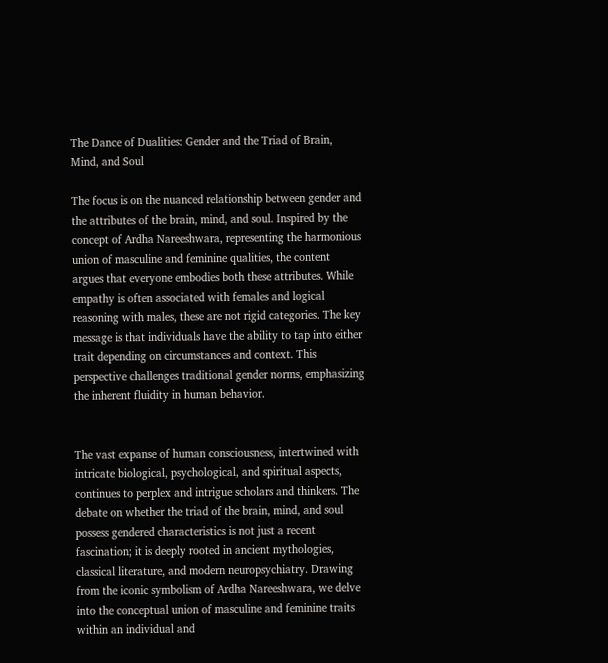The Dance of Dualities: Gender and the Triad of Brain, Mind, and Soul

The focus is on the nuanced relationship between gender and the attributes of the brain, mind, and soul. Inspired by the concept of Ardha Nareeshwara, representing the harmonious union of masculine and feminine qualities, the content argues that everyone embodies both these attributes. While empathy is often associated with females and logical reasoning with males, these are not rigid categories. The key message is that individuals have the ability to tap into either trait depending on circumstances and context. This perspective challenges traditional gender norms, emphasizing the inherent fluidity in human behavior.


The vast expanse of human consciousness, intertwined with intricate biological, psychological, and spiritual aspects, continues to perplex and intrigue scholars and thinkers. The debate on whether the triad of the brain, mind, and soul possess gendered characteristics is not just a recent fascination; it is deeply rooted in ancient mythologies, classical literature, and modern neuropsychiatry. Drawing from the iconic symbolism of Ardha Nareeshwara, we delve into the conceptual union of masculine and feminine traits within an individual and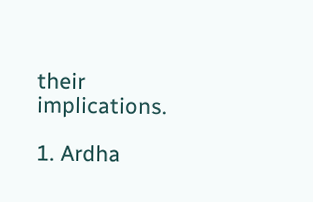their implications.

1. Ardha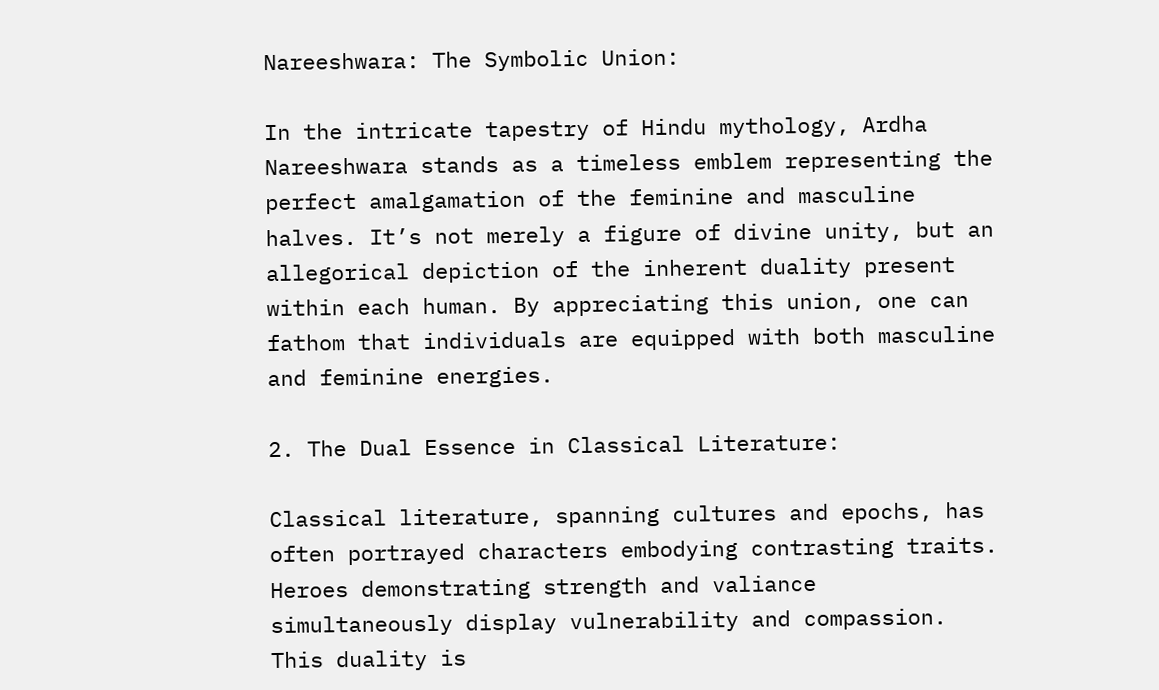Nareeshwara: The Symbolic Union:

In the intricate tapestry of Hindu mythology, Ardha Nareeshwara stands as a timeless emblem representing the perfect amalgamation of the feminine and masculine halves. It’s not merely a figure of divine unity, but an allegorical depiction of the inherent duality present within each human. By appreciating this union, one can fathom that individuals are equipped with both masculine and feminine energies.

2. The Dual Essence in Classical Literature:

Classical literature, spanning cultures and epochs, has often portrayed characters embodying contrasting traits. Heroes demonstrating strength and valiance simultaneously display vulnerability and compassion. This duality is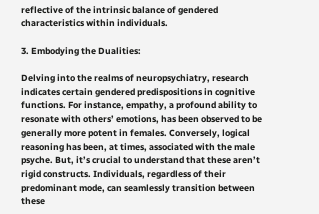reflective of the intrinsic balance of gendered characteristics within individuals.

3. Embodying the Dualities:

Delving into the realms of neuropsychiatry, research indicates certain gendered predispositions in cognitive functions. For instance, empathy, a profound ability to resonate with others’ emotions, has been observed to be generally more potent in females. Conversely, logical reasoning has been, at times, associated with the male psyche. But, it’s crucial to understand that these aren’t rigid constructs. Individuals, regardless of their predominant mode, can seamlessly transition between these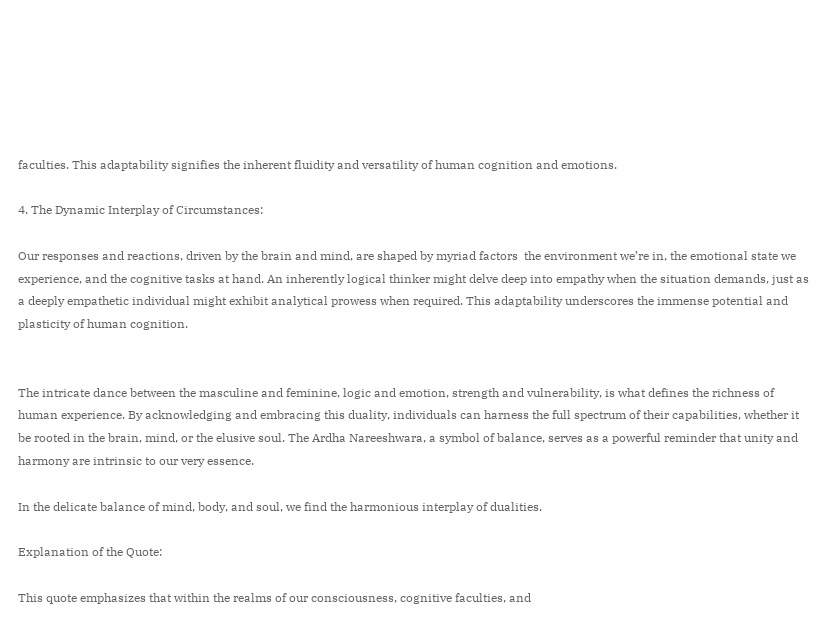faculties. This adaptability signifies the inherent fluidity and versatility of human cognition and emotions.

4. The Dynamic Interplay of Circumstances:

Our responses and reactions, driven by the brain and mind, are shaped by myriad factors  the environment we’re in, the emotional state we experience, and the cognitive tasks at hand. An inherently logical thinker might delve deep into empathy when the situation demands, just as a deeply empathetic individual might exhibit analytical prowess when required. This adaptability underscores the immense potential and plasticity of human cognition.


The intricate dance between the masculine and feminine, logic and emotion, strength and vulnerability, is what defines the richness of human experience. By acknowledging and embracing this duality, individuals can harness the full spectrum of their capabilities, whether it be rooted in the brain, mind, or the elusive soul. The Ardha Nareeshwara, a symbol of balance, serves as a powerful reminder that unity and harmony are intrinsic to our very essence.

In the delicate balance of mind, body, and soul, we find the harmonious interplay of dualities.

Explanation of the Quote:

This quote emphasizes that within the realms of our consciousness, cognitive faculties, and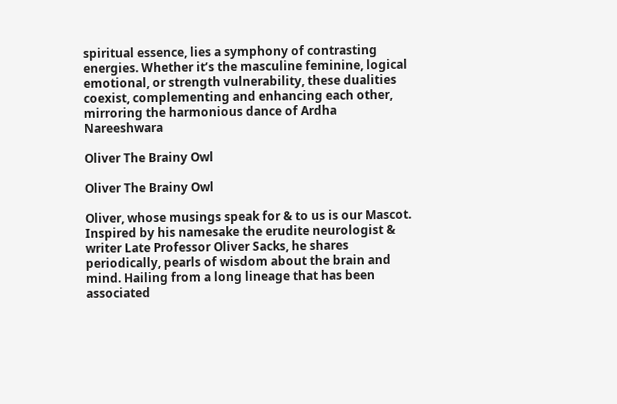spiritual essence, lies a symphony of contrasting energies. Whether it’s the masculine feminine, logical emotional, or strength vulnerability, these dualities coexist, complementing and enhancing each other, mirroring the harmonious dance of Ardha Nareeshwara

Oliver The Brainy Owl

Oliver The Brainy Owl

Oliver, whose musings speak for & to us is our Mascot. Inspired by his namesake the erudite neurologist & writer Late Professor Oliver Sacks, he shares periodically, pearls of wisdom about the brain and mind. Hailing from a long lineage that has been associated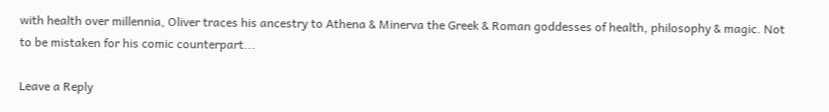with health over millennia, Oliver traces his ancestry to Athena & Minerva the Greek & Roman goddesses of health, philosophy & magic. Not to be mistaken for his comic counterpart...

Leave a Reply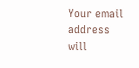Your email address will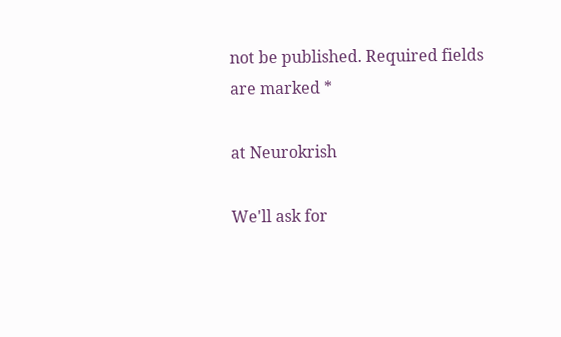not be published. Required fields are marked *

at Neurokrish

We'll ask for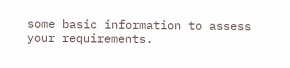some basic information to assess your requirements.